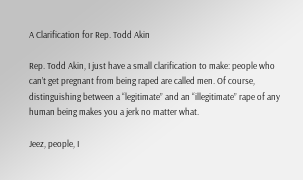A Clarification for Rep. Todd Akin

Rep. Todd Akin, I just have a small clarification to make: people who can’t get pregnant from being raped are called men. Of course, distinguishing between a “legitimate” and an “illegitimate” rape of any human being makes you a jerk no matter what.

Jeez, people, I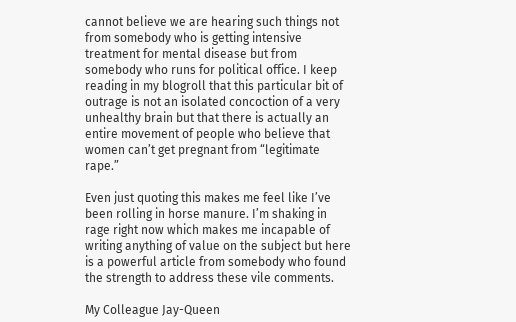cannot believe we are hearing such things not from somebody who is getting intensive treatment for mental disease but from somebody who runs for political office. I keep reading in my blogroll that this particular bit of outrage is not an isolated concoction of a very unhealthy brain but that there is actually an entire movement of people who believe that women can’t get pregnant from “legitimate rape.”

Even just quoting this makes me feel like I’ve been rolling in horse manure. I’m shaking in rage right now which makes me incapable of writing anything of value on the subject but here is a powerful article from somebody who found the strength to address these vile comments.

My Colleague Jay-Queen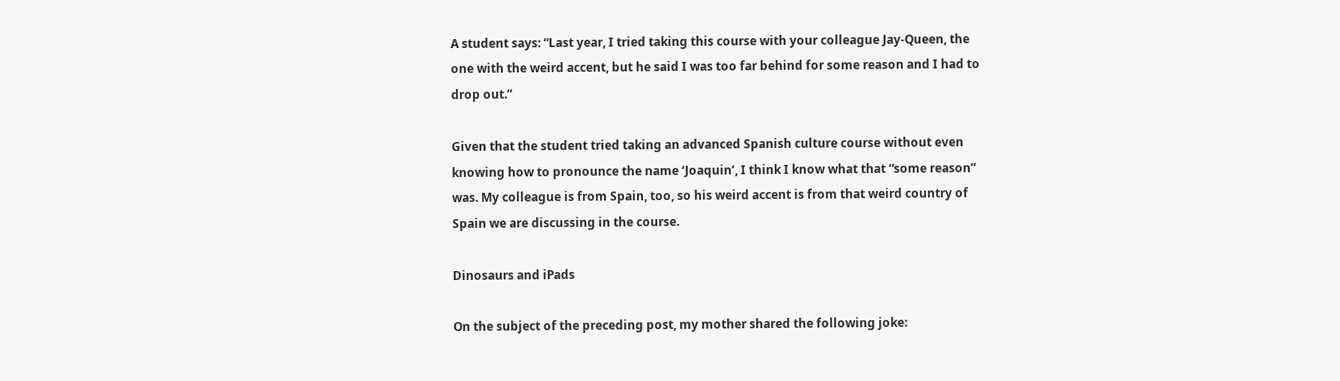A student says: “Last year, I tried taking this course with your colleague Jay-Queen, the one with the weird accent, but he said I was too far behind for some reason and I had to drop out.”

Given that the student tried taking an advanced Spanish culture course without even knowing how to pronounce the name ‘Joaquin’, I think I know what that “some reason” was. My colleague is from Spain, too, so his weird accent is from that weird country of Spain we are discussing in the course.

Dinosaurs and iPads

On the subject of the preceding post, my mother shared the following joke: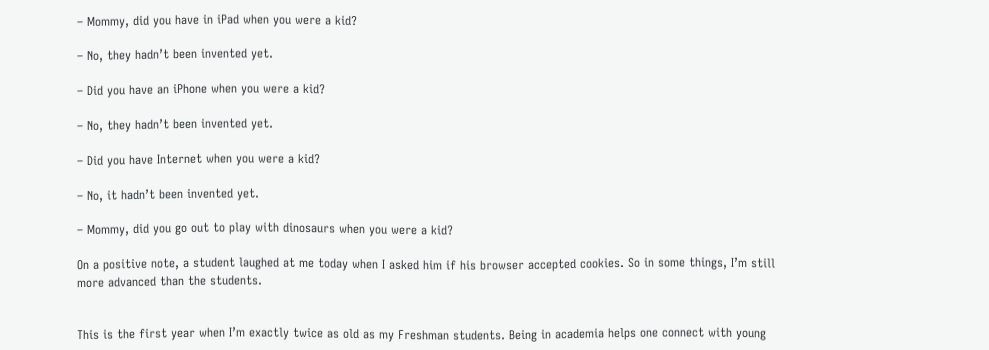– Mommy, did you have in iPad when you were a kid?

– No, they hadn’t been invented yet.

– Did you have an iPhone when you were a kid?

– No, they hadn’t been invented yet.

– Did you have Internet when you were a kid?

– No, it hadn’t been invented yet.

– Mommy, did you go out to play with dinosaurs when you were a kid?

On a positive note, a student laughed at me today when I asked him if his browser accepted cookies. So in some things, I’m still more advanced than the students.


This is the first year when I’m exactly twice as old as my Freshman students. Being in academia helps one connect with young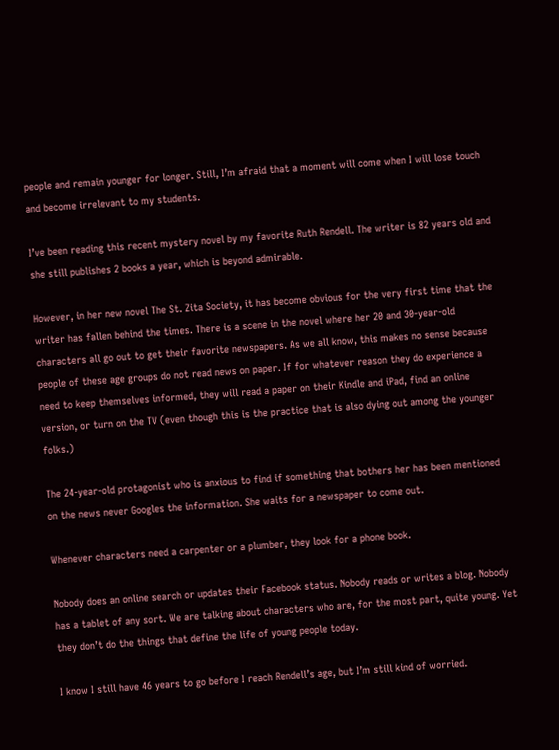people and remain younger for longer. Still, I’m afraid that a moment will come when I will lose touch and become irrelevant to my students.

I’ve been reading this recent mystery novel by my favorite Ruth Rendell. The writer is 82 years old and she still publishes 2 books a year, which is beyond admirable.

However, in her new novel The St. Zita Society, it has become obvious for the very first time that the writer has fallen behind the times. There is a scene in the novel where her 20 and 30-year-old characters all go out to get their favorite newspapers. As we all know, this makes no sense because people of these age groups do not read news on paper. If for whatever reason they do experience a need to keep themselves informed, they will read a paper on their Kindle and iPad, find an online version, or turn on the TV (even though this is the practice that is also dying out among the younger folks.)

The 24-year-old protagonist who is anxious to find if something that bothers her has been mentioned on the news never Googles the information. She waits for a newspaper to come out.

Whenever characters need a carpenter or a plumber, they look for a phone book.

Nobody does an online search or updates their Facebook status. Nobody reads or writes a blog. Nobody has a tablet of any sort. We are talking about characters who are, for the most part, quite young. Yet they don’t do the things that define the life of young people today.

I know I still have 46 years to go before I reach Rendell’s age, but I’m still kind of worried.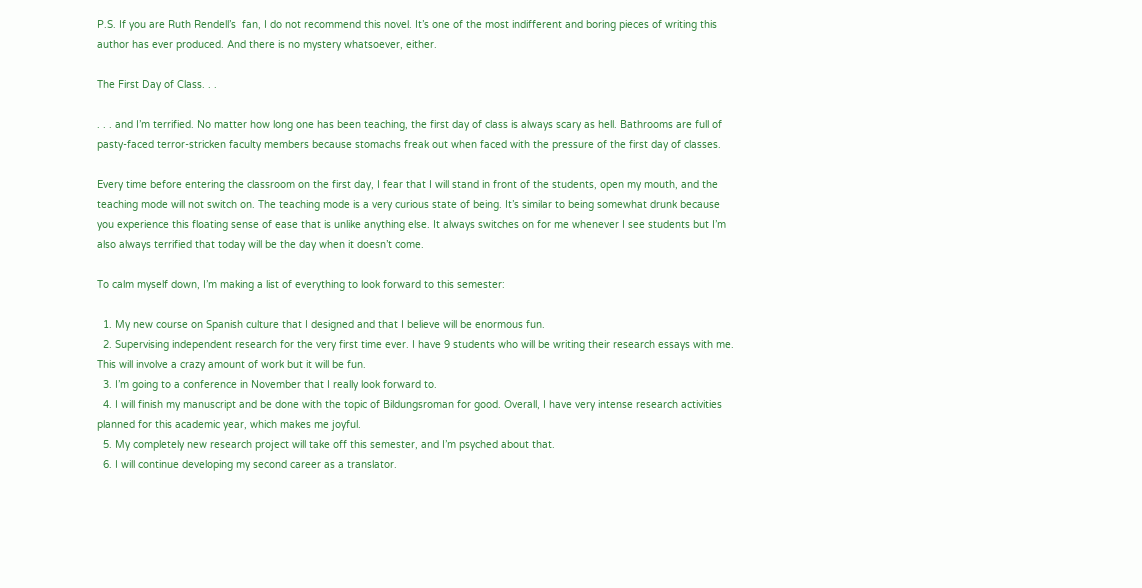P.S. If you are Ruth Rendell’s  fan, I do not recommend this novel. It’s one of the most indifferent and boring pieces of writing this author has ever produced. And there is no mystery whatsoever, either.

The First Day of Class. . .

. . . and I’m terrified. No matter how long one has been teaching, the first day of class is always scary as hell. Bathrooms are full of pasty-faced terror-stricken faculty members because stomachs freak out when faced with the pressure of the first day of classes.

Every time before entering the classroom on the first day, I fear that I will stand in front of the students, open my mouth, and the teaching mode will not switch on. The teaching mode is a very curious state of being. It’s similar to being somewhat drunk because you experience this floating sense of ease that is unlike anything else. It always switches on for me whenever I see students but I’m also always terrified that today will be the day when it doesn’t come.

To calm myself down, I’m making a list of everything to look forward to this semester:

  1. My new course on Spanish culture that I designed and that I believe will be enormous fun.
  2. Supervising independent research for the very first time ever. I have 9 students who will be writing their research essays with me. This will involve a crazy amount of work but it will be fun.
  3. I’m going to a conference in November that I really look forward to.
  4. I will finish my manuscript and be done with the topic of Bildungsroman for good. Overall, I have very intense research activities planned for this academic year, which makes me joyful.
  5. My completely new research project will take off this semester, and I’m psyched about that.
  6. I will continue developing my second career as a translator.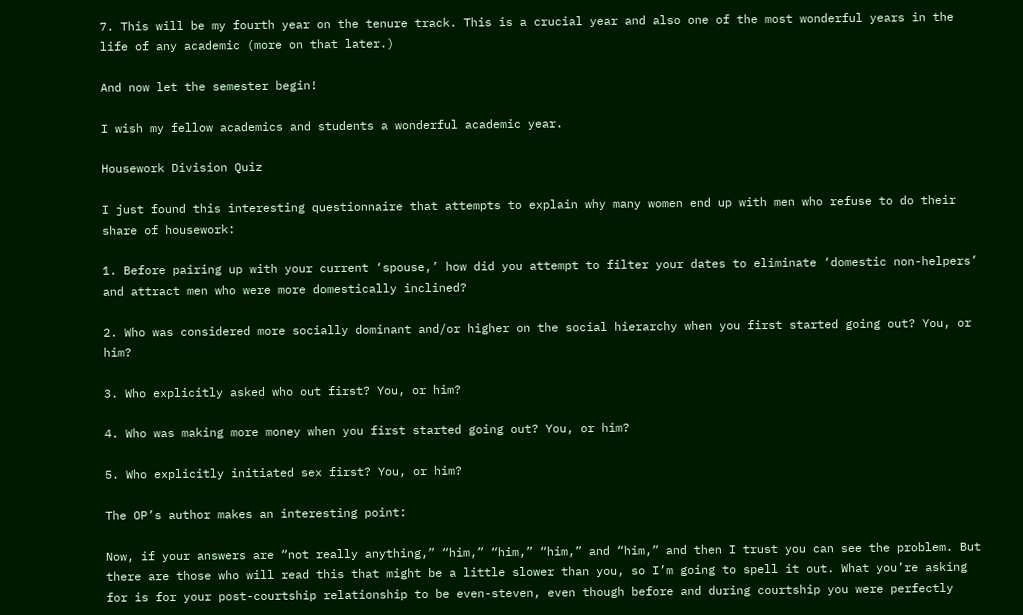7. This will be my fourth year on the tenure track. This is a crucial year and also one of the most wonderful years in the life of any academic (more on that later.)

And now let the semester begin!

I wish my fellow academics and students a wonderful academic year.

Housework Division Quiz

I just found this interesting questionnaire that attempts to explain why many women end up with men who refuse to do their share of housework:

1. Before pairing up with your current ‘spouse,’ how did you attempt to filter your dates to eliminate ‘domestic non-helpers’ and attract men who were more domestically inclined?

2. Who was considered more socially dominant and/or higher on the social hierarchy when you first started going out? You, or him?

3. Who explicitly asked who out first? You, or him?

4. Who was making more money when you first started going out? You, or him?

5. Who explicitly initiated sex first? You, or him?

The OP’s author makes an interesting point:

Now, if your answers are “not really anything,” “him,” “him,” “him,” and “him,” and then I trust you can see the problem. But there are those who will read this that might be a little slower than you, so I’m going to spell it out. What you’re asking for is for your post-courtship relationship to be even-steven, even though before and during courtship you were perfectly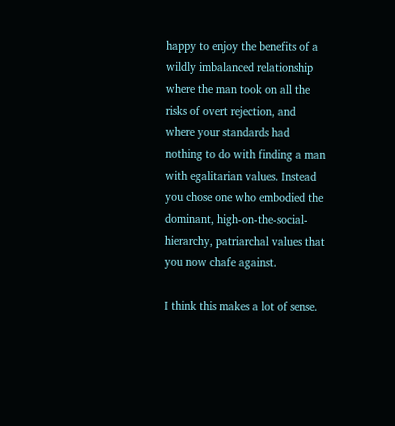happy to enjoy the benefits of a wildly imbalanced relationship where the man took on all the risks of overt rejection, and where your standards had nothing to do with finding a man with egalitarian values. Instead you chose one who embodied the dominant, high-on-the-social-hierarchy, patriarchal values that you now chafe against.

I think this makes a lot of sense.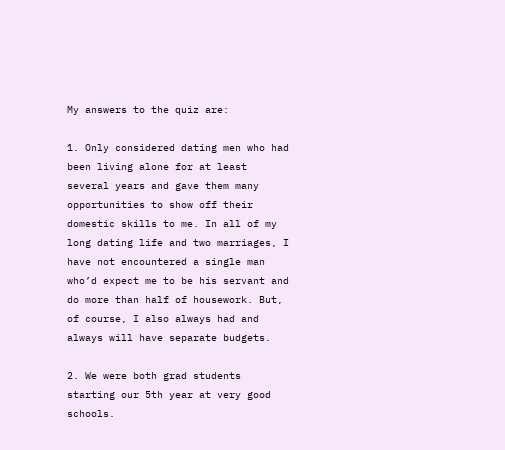My answers to the quiz are:

1. Only considered dating men who had been living alone for at least several years and gave them many opportunities to show off their domestic skills to me. In all of my long dating life and two marriages, I have not encountered a single man who’d expect me to be his servant and do more than half of housework. But, of course, I also always had and always will have separate budgets.

2. We were both grad students starting our 5th year at very good schools.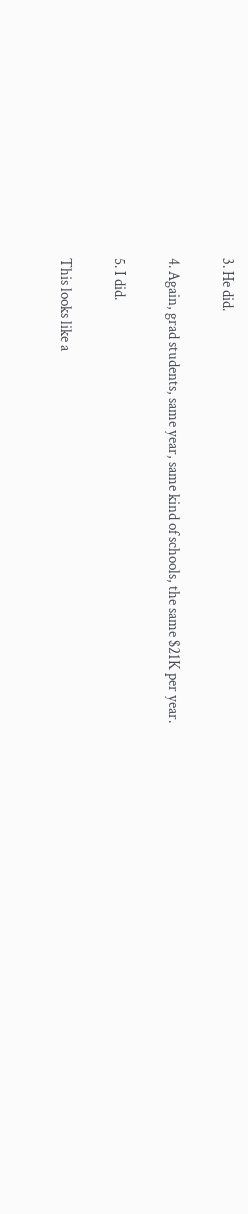3. He did.

4. Again, grad students, same year, same kind of schools, the same $21K per year.

5. I did.

This looks like a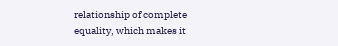relationship of complete equality, which makes it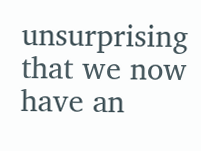unsurprising that we now have an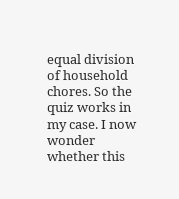equal division of household chores. So the quiz works in my case. I now wonder whether this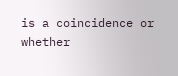is a coincidence or whether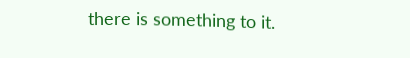there is something to it.